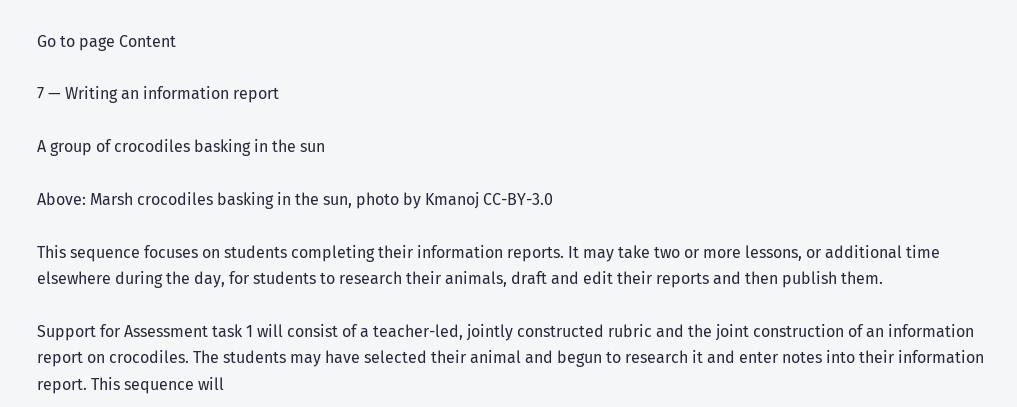Go to page Content

7 — Writing an information report

A group of crocodiles basking in the sun

Above: Marsh crocodiles basking in the sun, photo by Kmanoj CC-BY-3.0

This sequence focuses on students completing their information reports. It may take two or more lessons, or additional time elsewhere during the day, for students to research their animals, draft and edit their reports and then publish them.

Support for Assessment task 1 will consist of a teacher-led, jointly constructed rubric and the joint construction of an information report on crocodiles. The students may have selected their animal and begun to research it and enter notes into their information report. This sequence will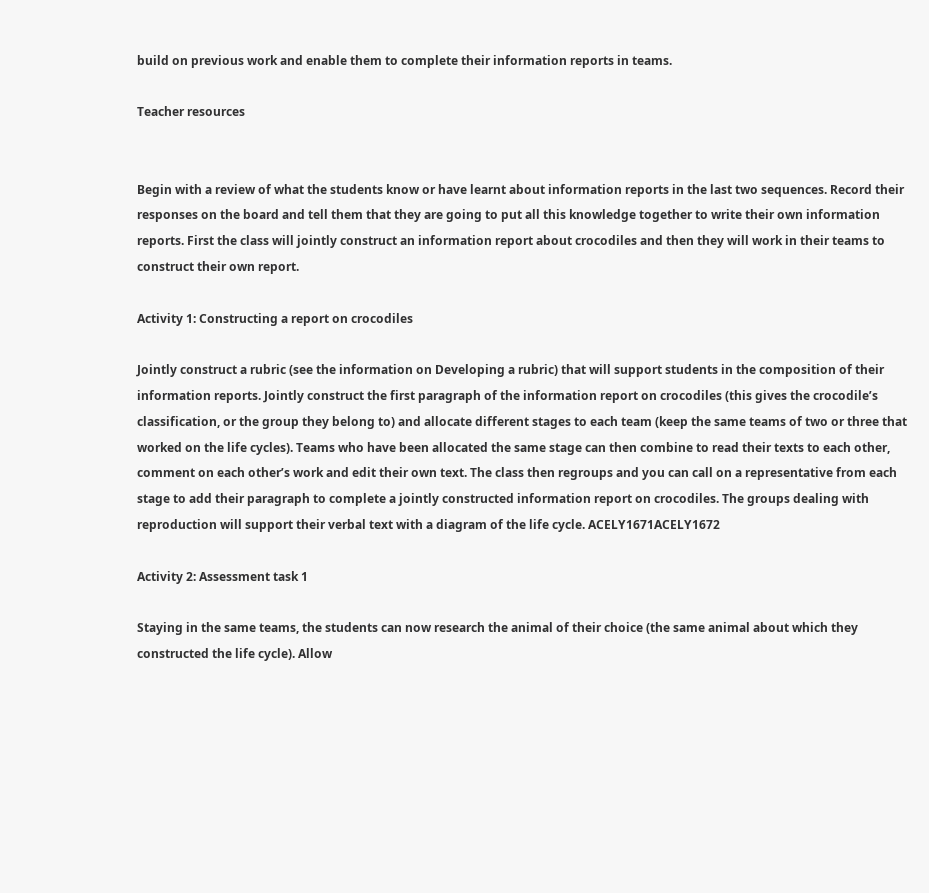build on previous work and enable them to complete their information reports in teams.

Teacher resources


Begin with a review of what the students know or have learnt about information reports in the last two sequences. Record their responses on the board and tell them that they are going to put all this knowledge together to write their own information reports. First the class will jointly construct an information report about crocodiles and then they will work in their teams to construct their own report.

Activity 1: Constructing a report on crocodiles

Jointly construct a rubric (see the information on Developing a rubric) that will support students in the composition of their information reports. Jointly construct the first paragraph of the information report on crocodiles (this gives the crocodile’s classification, or the group they belong to) and allocate different stages to each team (keep the same teams of two or three that worked on the life cycles). Teams who have been allocated the same stage can then combine to read their texts to each other, comment on each other’s work and edit their own text. The class then regroups and you can call on a representative from each stage to add their paragraph to complete a jointly constructed information report on crocodiles. The groups dealing with reproduction will support their verbal text with a diagram of the life cycle. ACELY1671ACELY1672

Activity 2: Assessment task 1

Staying in the same teams, the students can now research the animal of their choice (the same animal about which they constructed the life cycle). Allow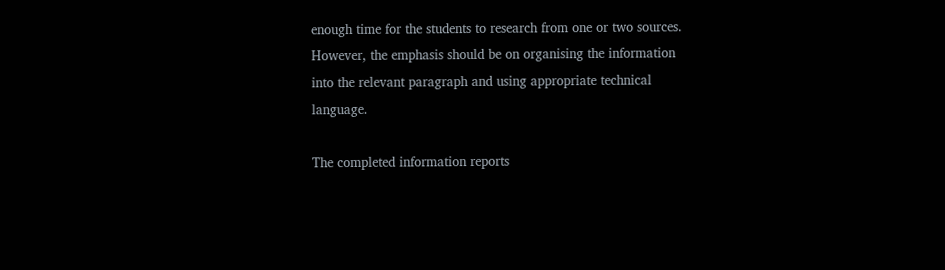enough time for the students to research from one or two sources. However, the emphasis should be on organising the information into the relevant paragraph and using appropriate technical language.

The completed information reports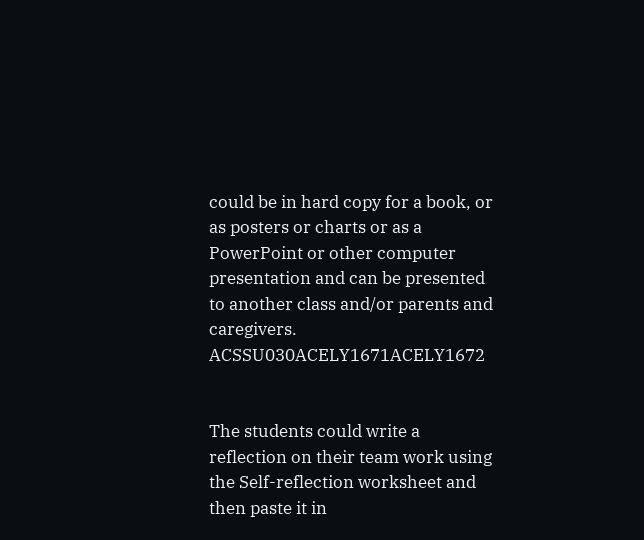could be in hard copy for a book, or as posters or charts or as a PowerPoint or other computer presentation and can be presented to another class and/or parents and caregivers. ACSSU030ACELY1671ACELY1672


The students could write a reflection on their team work using the Self-reflection worksheet and then paste it in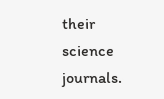their science journals.